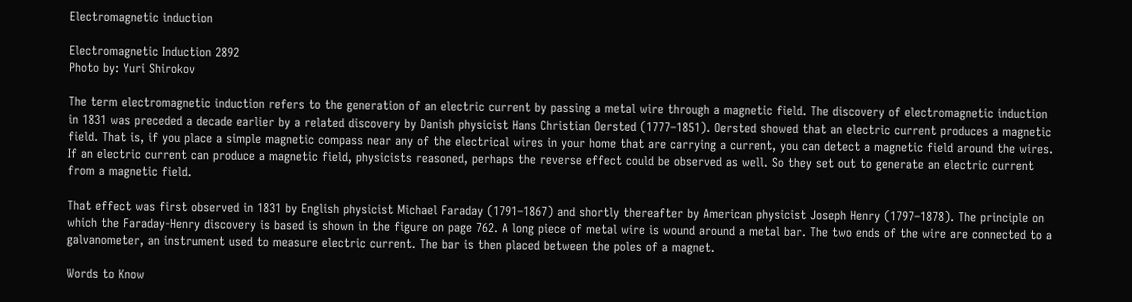Electromagnetic induction

Electromagnetic Induction 2892
Photo by: Yuri Shirokov

The term electromagnetic induction refers to the generation of an electric current by passing a metal wire through a magnetic field. The discovery of electromagnetic induction in 1831 was preceded a decade earlier by a related discovery by Danish physicist Hans Christian Oersted (1777–1851). Oersted showed that an electric current produces a magnetic field. That is, if you place a simple magnetic compass near any of the electrical wires in your home that are carrying a current, you can detect a magnetic field around the wires. If an electric current can produce a magnetic field, physicists reasoned, perhaps the reverse effect could be observed as well. So they set out to generate an electric current from a magnetic field.

That effect was first observed in 1831 by English physicist Michael Faraday (1791–1867) and shortly thereafter by American physicist Joseph Henry (1797–1878). The principle on which the Faraday-Henry discovery is based is shown in the figure on page 762. A long piece of metal wire is wound around a metal bar. The two ends of the wire are connected to a galvanometer, an instrument used to measure electric current. The bar is then placed between the poles of a magnet.

Words to Know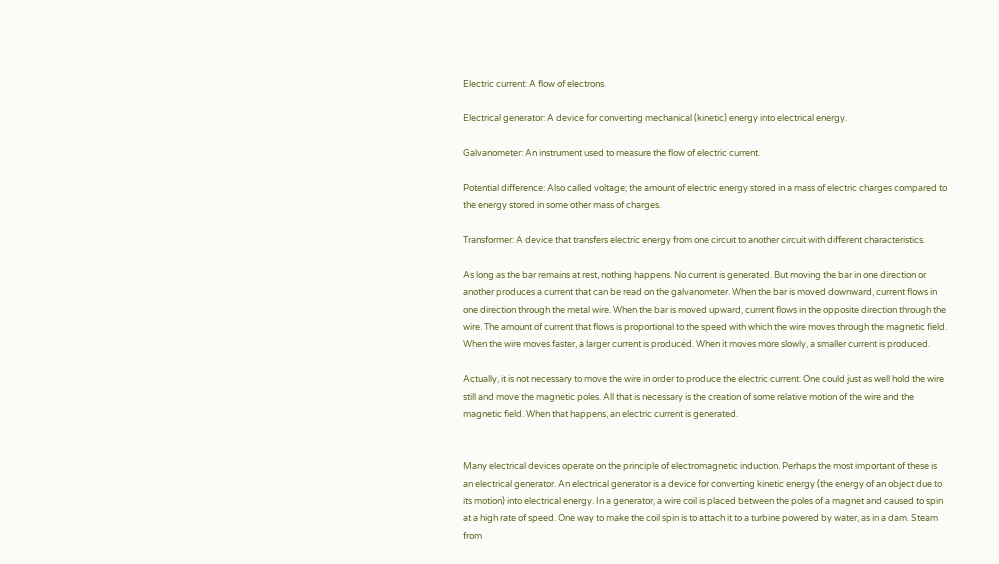Electric current: A flow of electrons.

Electrical generator: A device for converting mechanical (kinetic) energy into electrical energy.

Galvanometer: An instrument used to measure the flow of electric current.

Potential difference: Also called voltage; the amount of electric energy stored in a mass of electric charges compared to the energy stored in some other mass of charges.

Transformer: A device that transfers electric energy from one circuit to another circuit with different characteristics.

As long as the bar remains at rest, nothing happens. No current is generated. But moving the bar in one direction or another produces a current that can be read on the galvanometer. When the bar is moved downward, current flows in one direction through the metal wire. When the bar is moved upward, current flows in the opposite direction through the wire. The amount of current that flows is proportional to the speed with which the wire moves through the magnetic field. When the wire moves faster, a larger current is produced. When it moves more slowly, a smaller current is produced.

Actually, it is not necessary to move the wire in order to produce the electric current. One could just as well hold the wire still and move the magnetic poles. All that is necessary is the creation of some relative motion of the wire and the magnetic field. When that happens, an electric current is generated.


Many electrical devices operate on the principle of electromagnetic induction. Perhaps the most important of these is an electrical generator. An electrical generator is a device for converting kinetic energy (the energy of an object due to its motion) into electrical energy. In a generator, a wire coil is placed between the poles of a magnet and caused to spin at a high rate of speed. One way to make the coil spin is to attach it to a turbine powered by water, as in a dam. Steam from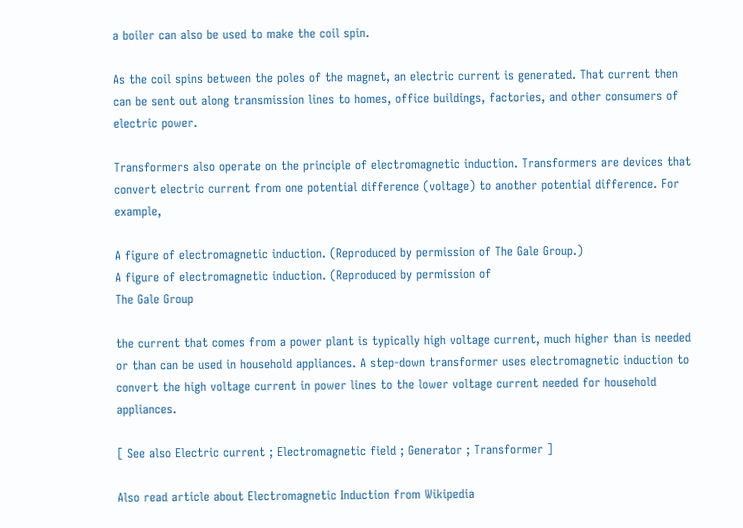a boiler can also be used to make the coil spin.

As the coil spins between the poles of the magnet, an electric current is generated. That current then can be sent out along transmission lines to homes, office buildings, factories, and other consumers of electric power.

Transformers also operate on the principle of electromagnetic induction. Transformers are devices that convert electric current from one potential difference (voltage) to another potential difference. For example,

A figure of electromagnetic induction. (Reproduced by permission of The Gale Group.)
A figure of electromagnetic induction. (Reproduced by permission of
The Gale Group

the current that comes from a power plant is typically high voltage current, much higher than is needed or than can be used in household appliances. A step-down transformer uses electromagnetic induction to convert the high voltage current in power lines to the lower voltage current needed for household appliances.

[ See also Electric current ; Electromagnetic field ; Generator ; Transformer ]

Also read article about Electromagnetic Induction from Wikipedia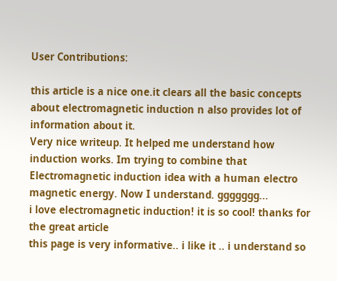User Contributions:

this article is a nice one.it clears all the basic concepts about electromagnetic induction n also provides lot of information about it.
Very nice writeup. It helped me understand how induction works. Im trying to combine that Electromagnetic induction idea with a human electro magnetic energy. Now I understand. ggggggg...
i love electromagnetic induction! it is so cool! thanks for the great article
this page is very informative.. i like it .. i understand so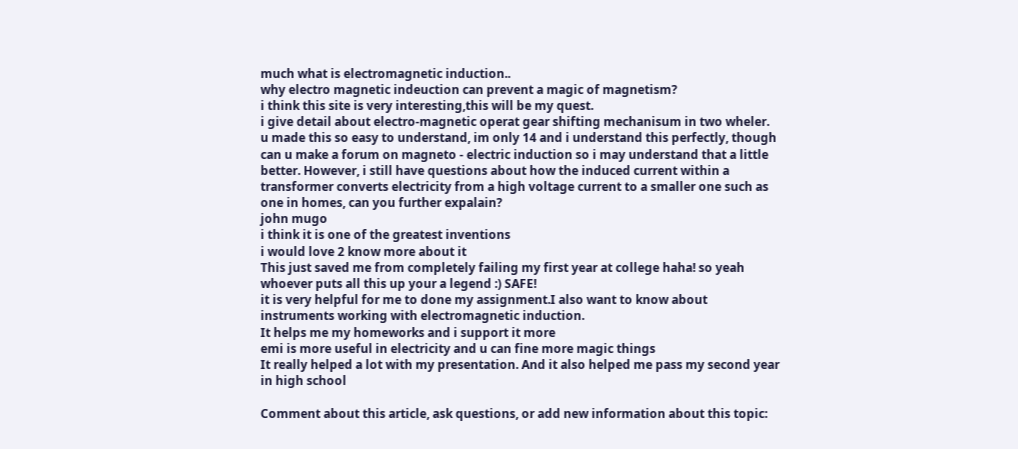much what is electromagnetic induction..
why electro magnetic indeuction can prevent a magic of magnetism?
i think this site is very interesting,this will be my quest.
i give detail about electro-magnetic operat gear shifting mechanisum in two wheler.
u made this so easy to understand, im only 14 and i understand this perfectly, though can u make a forum on magneto - electric induction so i may understand that a little better. However, i still have questions about how the induced current within a transformer converts electricity from a high voltage current to a smaller one such as one in homes, can you further expalain?
john mugo
i think it is one of the greatest inventions
i would love 2 know more about it
This just saved me from completely failing my first year at college haha! so yeah whoever puts all this up your a legend :) SAFE!
it is very helpful for me to done my assignment.I also want to know about instruments working with electromagnetic induction.
It helps me my homeworks and i support it more
emi is more useful in electricity and u can fine more magic things
It really helped a lot with my presentation. And it also helped me pass my second year in high school

Comment about this article, ask questions, or add new information about this topic: